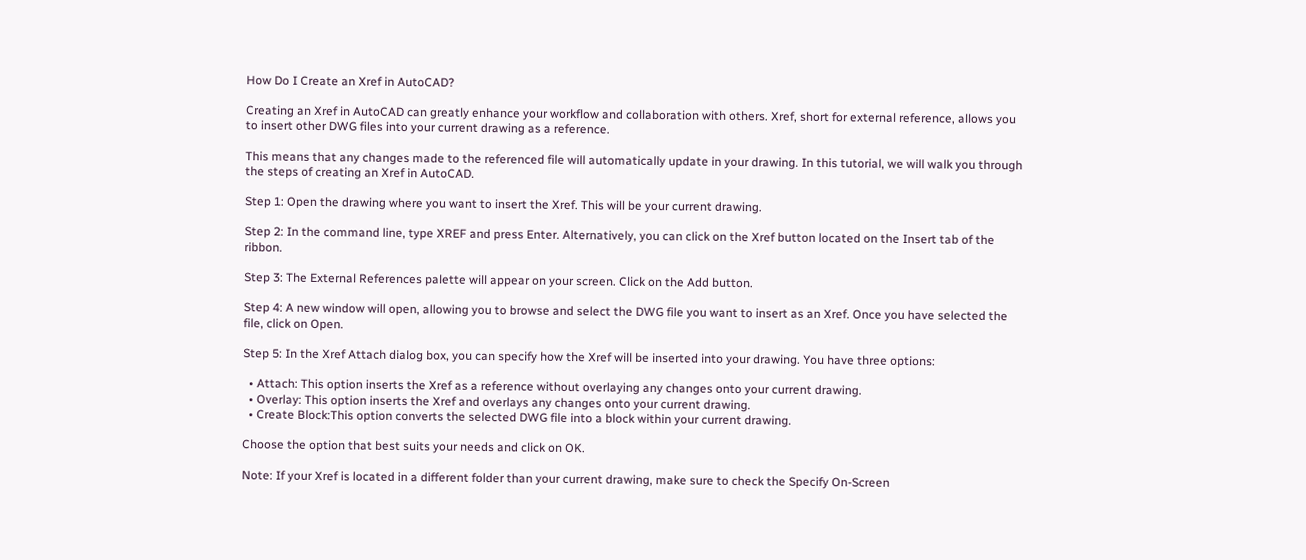How Do I Create an Xref in AutoCAD?

Creating an Xref in AutoCAD can greatly enhance your workflow and collaboration with others. Xref, short for external reference, allows you to insert other DWG files into your current drawing as a reference.

This means that any changes made to the referenced file will automatically update in your drawing. In this tutorial, we will walk you through the steps of creating an Xref in AutoCAD.

Step 1: Open the drawing where you want to insert the Xref. This will be your current drawing.

Step 2: In the command line, type XREF and press Enter. Alternatively, you can click on the Xref button located on the Insert tab of the ribbon.

Step 3: The External References palette will appear on your screen. Click on the Add button.

Step 4: A new window will open, allowing you to browse and select the DWG file you want to insert as an Xref. Once you have selected the file, click on Open.

Step 5: In the Xref Attach dialog box, you can specify how the Xref will be inserted into your drawing. You have three options:

  • Attach: This option inserts the Xref as a reference without overlaying any changes onto your current drawing.
  • Overlay: This option inserts the Xref and overlays any changes onto your current drawing.
  • Create Block:This option converts the selected DWG file into a block within your current drawing.

Choose the option that best suits your needs and click on OK.

Note: If your Xref is located in a different folder than your current drawing, make sure to check the Specify On-Screen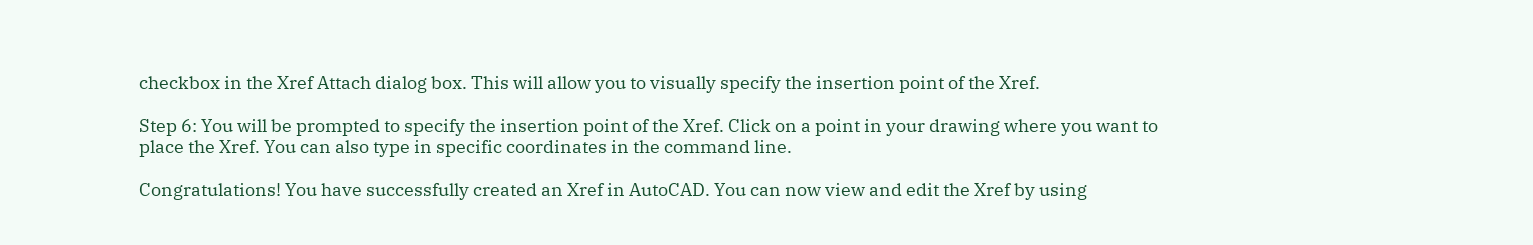checkbox in the Xref Attach dialog box. This will allow you to visually specify the insertion point of the Xref.

Step 6: You will be prompted to specify the insertion point of the Xref. Click on a point in your drawing where you want to place the Xref. You can also type in specific coordinates in the command line.

Congratulations! You have successfully created an Xref in AutoCAD. You can now view and edit the Xref by using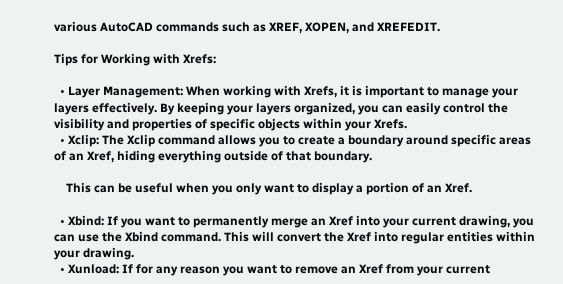various AutoCAD commands such as XREF, XOPEN, and XREFEDIT.

Tips for Working with Xrefs:

  • Layer Management: When working with Xrefs, it is important to manage your layers effectively. By keeping your layers organized, you can easily control the visibility and properties of specific objects within your Xrefs.
  • Xclip: The Xclip command allows you to create a boundary around specific areas of an Xref, hiding everything outside of that boundary.

    This can be useful when you only want to display a portion of an Xref.

  • Xbind: If you want to permanently merge an Xref into your current drawing, you can use the Xbind command. This will convert the Xref into regular entities within your drawing.
  • Xunload: If for any reason you want to remove an Xref from your current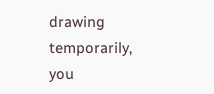drawing temporarily, you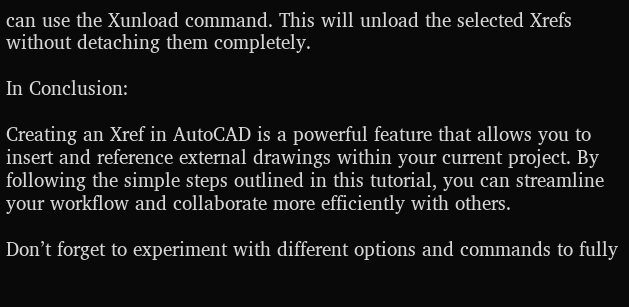can use the Xunload command. This will unload the selected Xrefs without detaching them completely.

In Conclusion:

Creating an Xref in AutoCAD is a powerful feature that allows you to insert and reference external drawings within your current project. By following the simple steps outlined in this tutorial, you can streamline your workflow and collaborate more efficiently with others.

Don’t forget to experiment with different options and commands to fully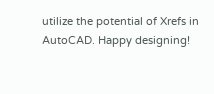utilize the potential of Xrefs in AutoCAD. Happy designing!